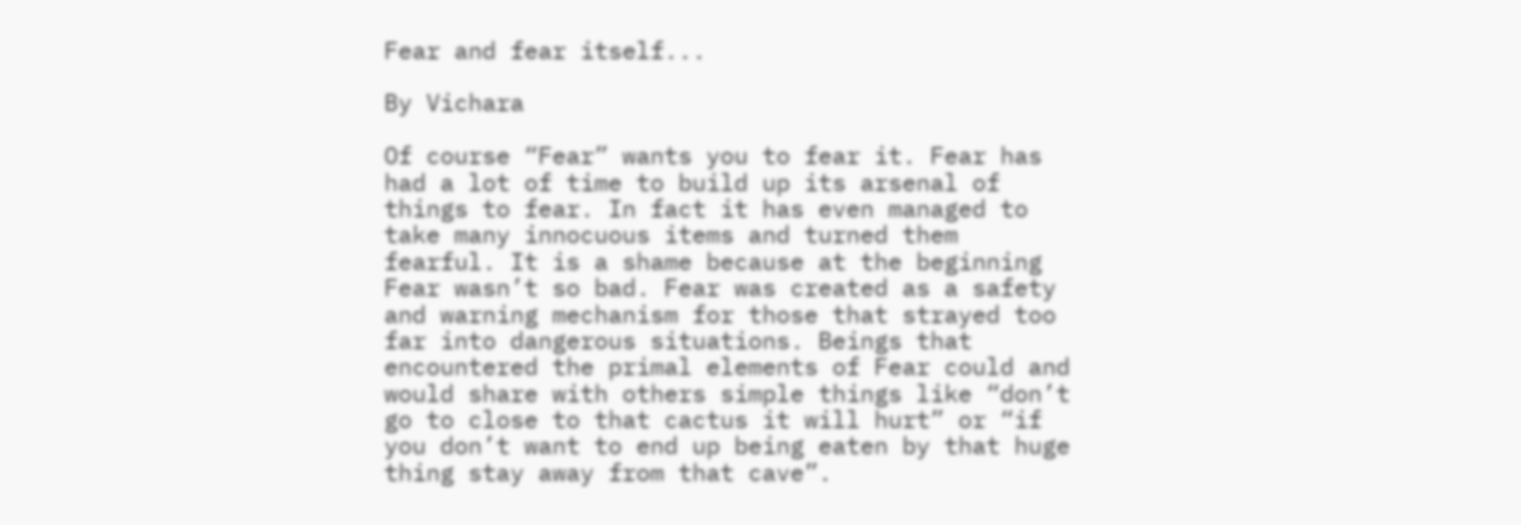Fear and fear itself...

By Vichara

Of course “Fear” wants you to fear it. Fear has had a lot of time to build up its arsenal of things to fear. In fact it has even managed to take many innocuous items and turned them fearful. It is a shame because at the beginning Fear wasn’t so bad. Fear was created as a safety and warning mechanism for those that strayed too far into dangerous situations. Beings that encountered the primal elements of Fear could and would share with others simple things like “don’t go to close to that cactus it will hurt” or “if you don’t want to end up being eaten by that huge thing stay away from that cave”.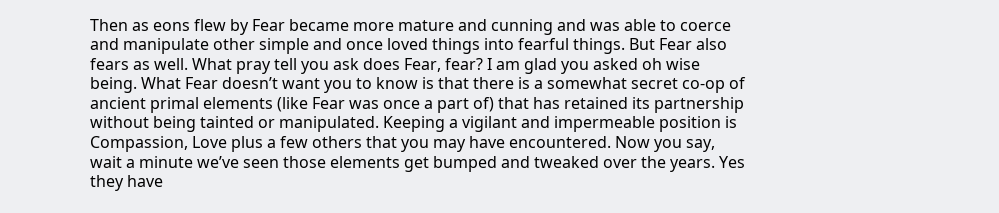Then as eons flew by Fear became more mature and cunning and was able to coerce and manipulate other simple and once loved things into fearful things. But Fear also fears as well. What pray tell you ask does Fear, fear? I am glad you asked oh wise being. What Fear doesn’t want you to know is that there is a somewhat secret co-op of ancient primal elements (like Fear was once a part of) that has retained its partnership without being tainted or manipulated. Keeping a vigilant and impermeable position is Compassion, Love plus a few others that you may have encountered. Now you say, wait a minute we’ve seen those elements get bumped and tweaked over the years. Yes they have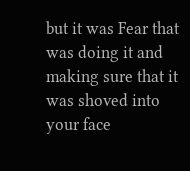but it was Fear that was doing it and making sure that it was shoved into your face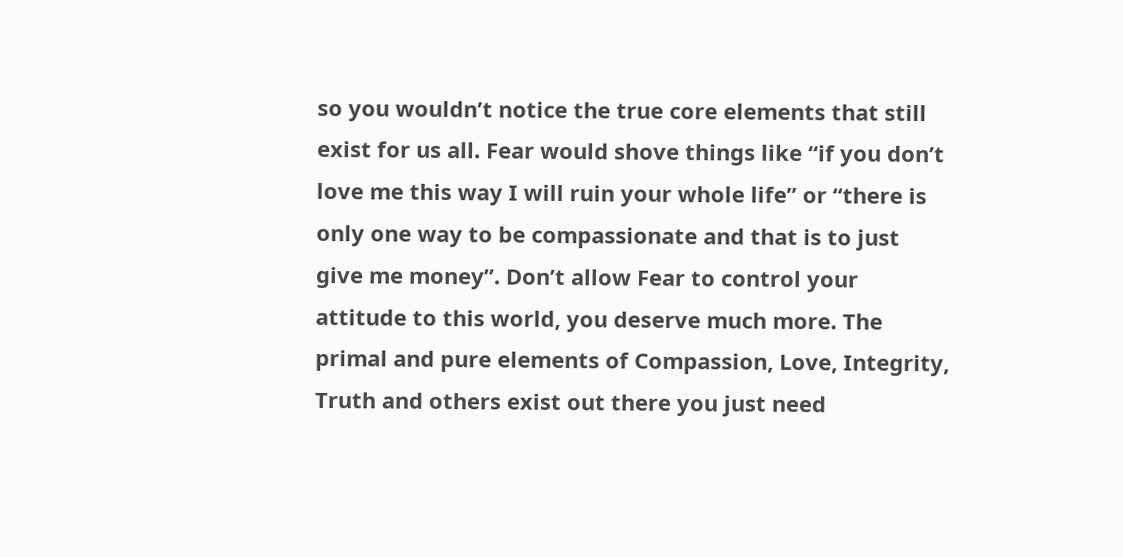so you wouldn’t notice the true core elements that still exist for us all. Fear would shove things like “if you don’t love me this way I will ruin your whole life” or “there is only one way to be compassionate and that is to just give me money”. Don’t allow Fear to control your attitude to this world, you deserve much more. The primal and pure elements of Compassion, Love, Integrity, Truth and others exist out there you just need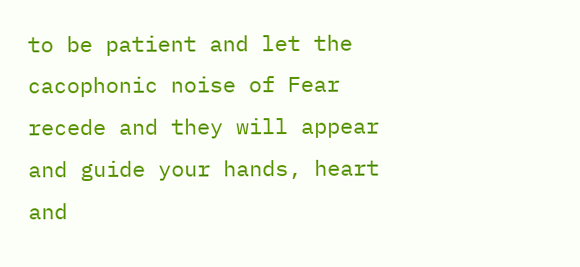to be patient and let the cacophonic noise of Fear recede and they will appear and guide your hands, heart and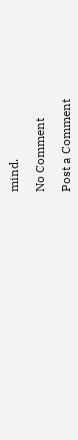mind.

No Comment

Post a Comment